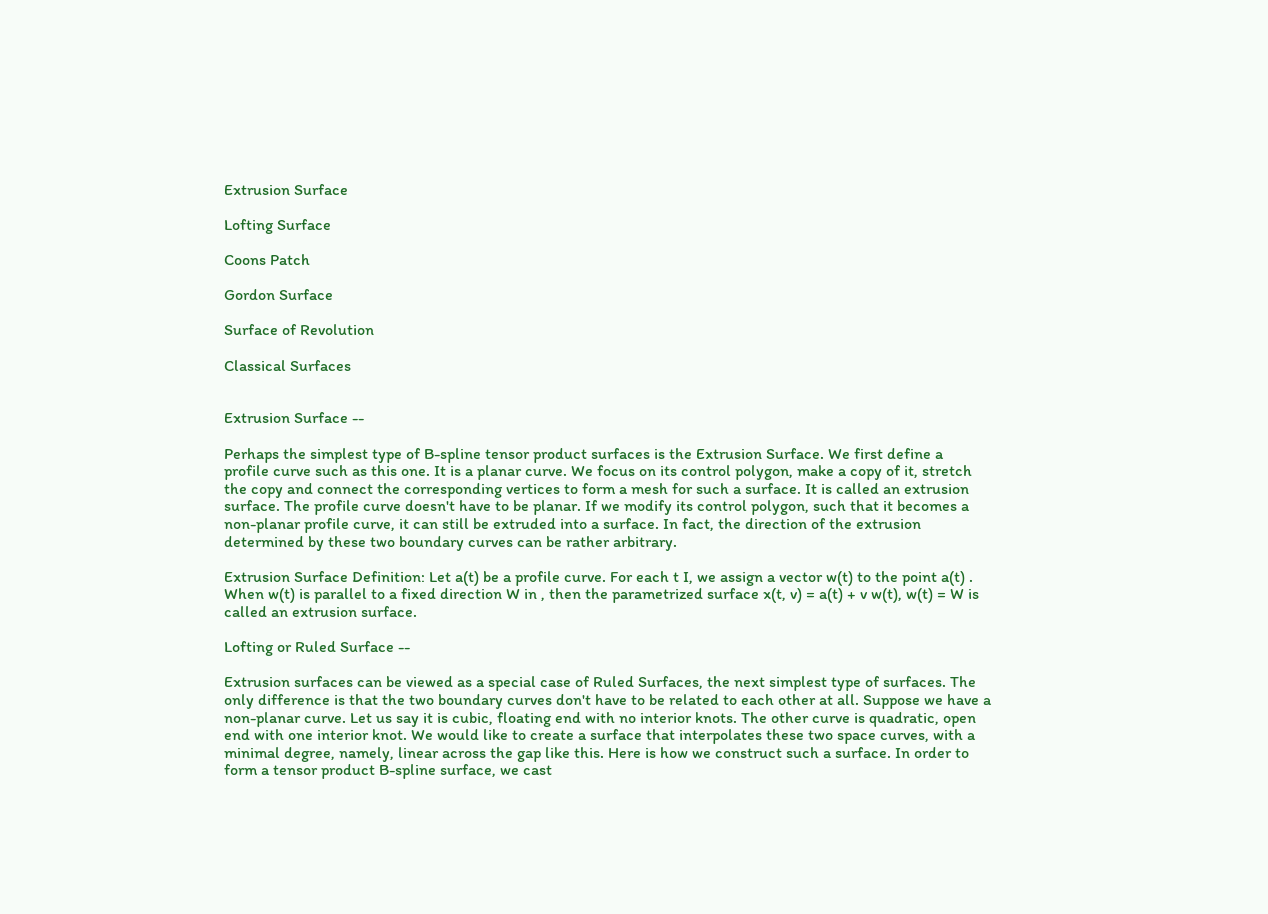Extrusion Surface

Lofting Surface

Coons Patch

Gordon Surface

Surface of Revolution

Classical Surfaces


Extrusion Surface --

Perhaps the simplest type of B-spline tensor product surfaces is the Extrusion Surface. We first define a profile curve such as this one. It is a planar curve. We focus on its control polygon, make a copy of it, stretch the copy and connect the corresponding vertices to form a mesh for such a surface. It is called an extrusion surface. The profile curve doesn't have to be planar. If we modify its control polygon, such that it becomes a non-planar profile curve, it can still be extruded into a surface. In fact, the direction of the extrusion determined by these two boundary curves can be rather arbitrary.

Extrusion Surface Definition: Let a(t) be a profile curve. For each t I, we assign a vector w(t) to the point a(t) . When w(t) is parallel to a fixed direction W in , then the parametrized surface x(t, v) = a(t) + v w(t), w(t) = W is called an extrusion surface.

Lofting or Ruled Surface --

Extrusion surfaces can be viewed as a special case of Ruled Surfaces, the next simplest type of surfaces. The only difference is that the two boundary curves don't have to be related to each other at all. Suppose we have a non-planar curve. Let us say it is cubic, floating end with no interior knots. The other curve is quadratic, open end with one interior knot. We would like to create a surface that interpolates these two space curves, with a minimal degree, namely, linear across the gap like this. Here is how we construct such a surface. In order to form a tensor product B-spline surface, we cast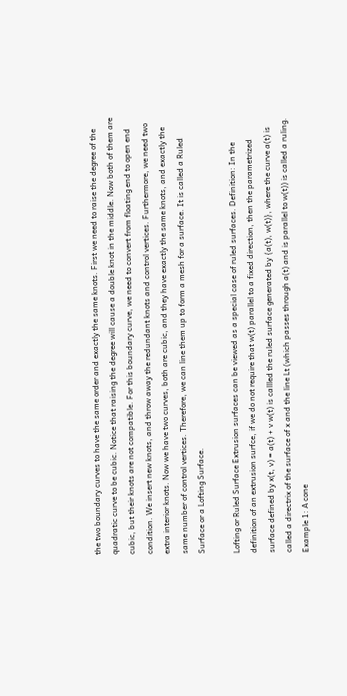the two boundary curves to have the same order and exactly the same knots. First we need to raise the degree of the quadratic curve to be cubic. Notice that raising the degree will cause a double knot in the middle. Now both of them are cubic, but their knots are not compatible. For this boundary curve, we need to convert from floating end to open end condition. We insert new knots, and throw away the redundant knots and control vertices. Furthermore, we need two extra interior knots. Now we have two curves, both are cubic, and they have exactly the same knots, and exactly the same number of control vertices. Therefore, we can line them up to form a mesh for a surface. It is called a Ruled Surface or a Lofting Surface.

Lofting or Ruled Surface Extrusion surfaces can be viewed as a special case of ruled surfaces. Definition: In the definition of an extrusion surfce, if we do not require that w(t) parallel to a fixed direction, then the parametrized surface defined by x(t, v) = a(t) + v w(t) is callled the ruled surface generated by {a(t), w(t)}, where the curve a(t) is called a directrix of the surface of x and the line Lt (which passes through a(t) and is parallel to w(t)) is called a ruling. Example 1: A cone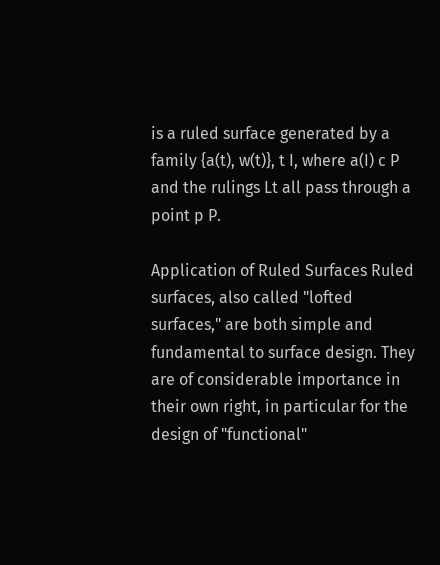is a ruled surface generated by a family {a(t), w(t)}, t I, where a(I) c P and the rulings Lt all pass through a point p P.

Application of Ruled Surfaces Ruled surfaces, also called "lofted surfaces," are both simple and fundamental to surface design. They are of considerable importance in their own right, in particular for the design of "functional"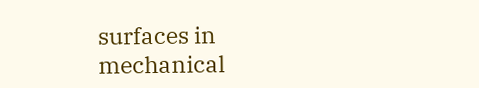surfaces in mechanical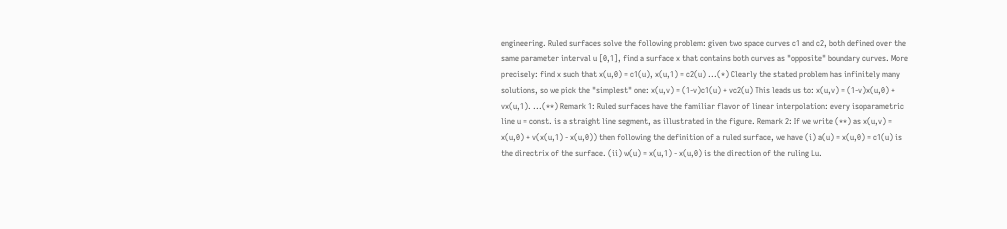engineering. Ruled surfaces solve the following problem: given two space curves c1 and c2, both defined over the same parameter interval u [0,1], find a surface x that contains both curves as "opposite" boundary curves. More precisely: find x such that x(u,0) = c1(u), x(u,1) = c2(u) ...(*) Clearly the stated problem has infinitely many solutions, so we pick the "simplest" one: x(u,v) = (1-v)c1(u) + vc2(u) This leads us to: x(u,v) = (1-v)x(u,0) + vx(u,1). ...(**) Remark 1: Ruled surfaces have the familiar flavor of linear interpolation: every isoparametric line u = const. is a straight line segment, as illustrated in the figure. Remark 2: If we write (**) as x(u,v) = x(u,0) + v(x(u,1) - x(u,0)) then following the definition of a ruled surface, we have (i) a(u) = x(u,0) = c1(u) is the directrix of the surface. (ii) w(u) = x(u,1) - x(u,0) is the direction of the ruling Lu.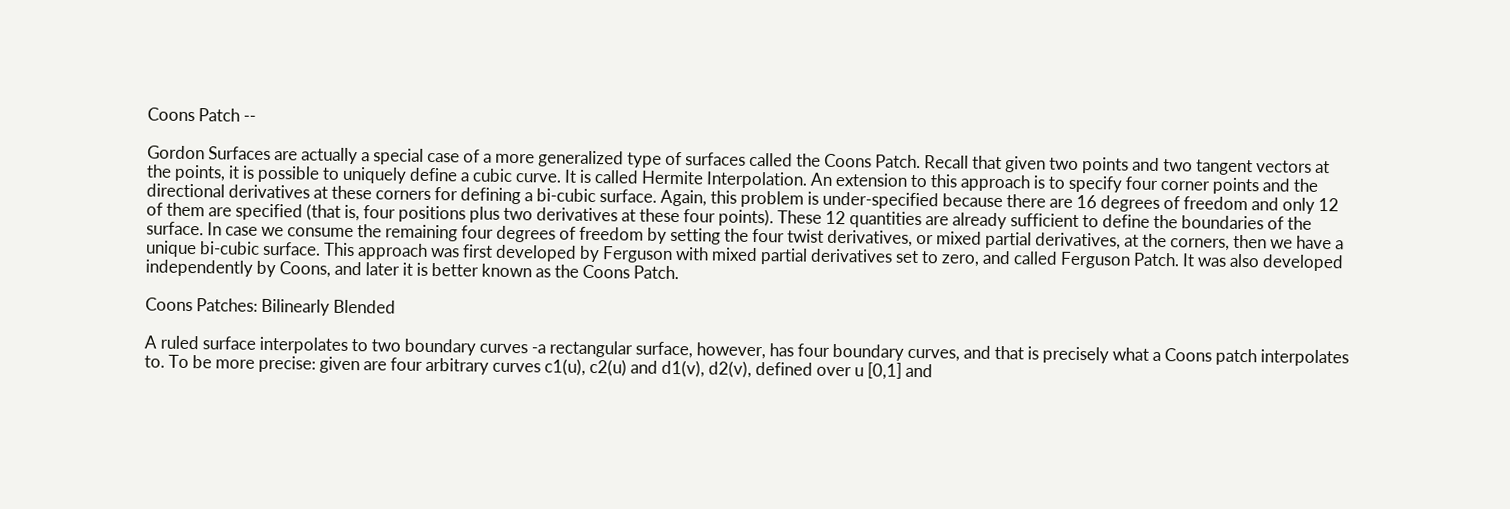Coons Patch --

Gordon Surfaces are actually a special case of a more generalized type of surfaces called the Coons Patch. Recall that given two points and two tangent vectors at the points, it is possible to uniquely define a cubic curve. It is called Hermite Interpolation. An extension to this approach is to specify four corner points and the directional derivatives at these corners for defining a bi-cubic surface. Again, this problem is under-specified because there are 16 degrees of freedom and only 12 of them are specified (that is, four positions plus two derivatives at these four points). These 12 quantities are already sufficient to define the boundaries of the surface. In case we consume the remaining four degrees of freedom by setting the four twist derivatives, or mixed partial derivatives, at the corners, then we have a unique bi-cubic surface. This approach was first developed by Ferguson with mixed partial derivatives set to zero, and called Ferguson Patch. It was also developed independently by Coons, and later it is better known as the Coons Patch.

Coons Patches: Bilinearly Blended

A ruled surface interpolates to two boundary curves -a rectangular surface, however, has four boundary curves, and that is precisely what a Coons patch interpolates to. To be more precise: given are four arbitrary curves c1(u), c2(u) and d1(v), d2(v), defined over u [0,1] and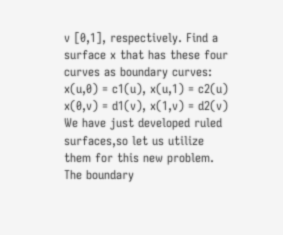v [0,1], respectively. Find a surface x that has these four curves as boundary curves: x(u,0) = c1(u), x(u,1) = c2(u) x(0,v) = d1(v), x(1,v) = d2(v) We have just developed ruled surfaces,so let us utilize them for this new problem. The boundary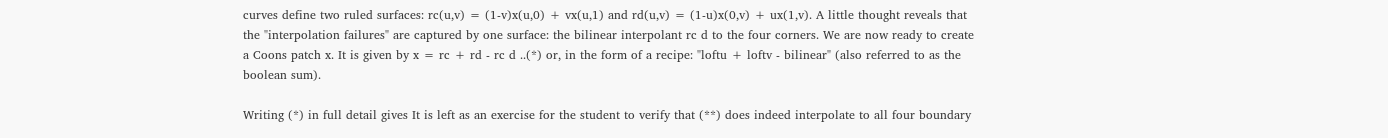curves define two ruled surfaces: rc(u,v) = (1-v)x(u,0) + vx(u,1) and rd(u,v) = (1-u)x(0,v) + ux(1,v). A little thought reveals that the "interpolation failures" are captured by one surface: the bilinear interpolant rc d to the four corners. We are now ready to create a Coons patch x. It is given by x = rc + rd - rc d ..(*) or, in the form of a recipe: "loftu + loftv - bilinear" (also referred to as the boolean sum).

Writing (*) in full detail gives It is left as an exercise for the student to verify that (**) does indeed interpolate to all four boundary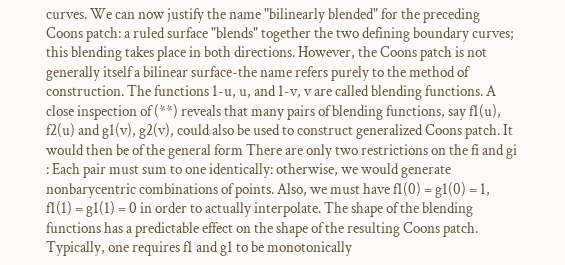curves. We can now justify the name "bilinearly blended" for the preceding Coons patch: a ruled surface "blends" together the two defining boundary curves; this blending takes place in both directions. However, the Coons patch is not generally itself a bilinear surface-the name refers purely to the method of construction. The functions 1-u, u, and 1-v, v are called blending functions. A close inspection of (**) reveals that many pairs of blending functions, say f1(u), f2(u) and g1(v), g2(v), could also be used to construct generalized Coons patch. It would then be of the general form There are only two restrictions on the fi and gi : Each pair must sum to one identically: otherwise, we would generate nonbarycentric combinations of points. Also, we must have f1(0) = g1(0) = 1, f1(1) = g1(1) = 0 in order to actually interpolate. The shape of the blending functions has a predictable effect on the shape of the resulting Coons patch. Typically, one requires f1 and g1 to be monotonically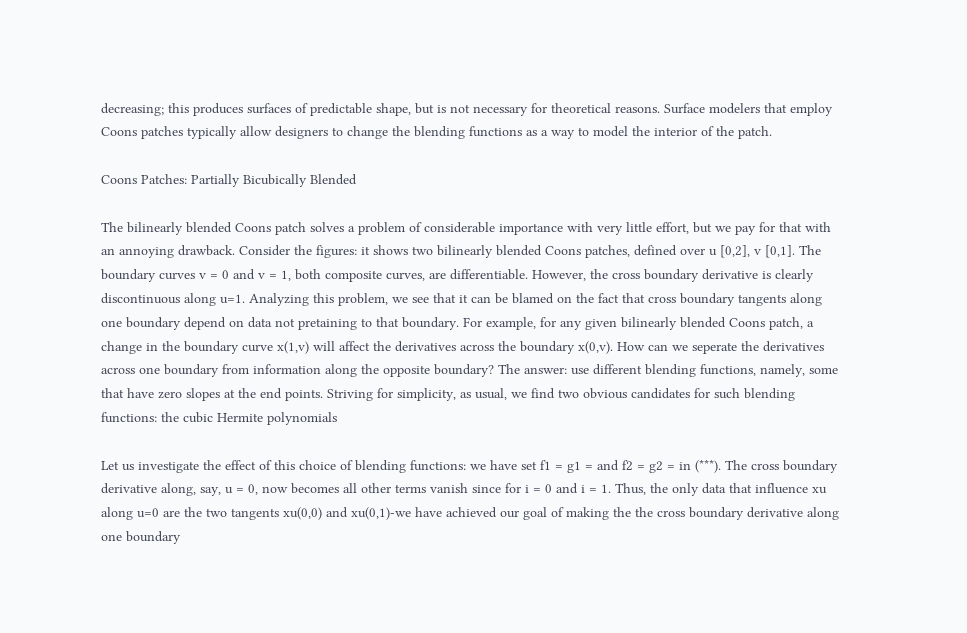decreasing; this produces surfaces of predictable shape, but is not necessary for theoretical reasons. Surface modelers that employ Coons patches typically allow designers to change the blending functions as a way to model the interior of the patch.

Coons Patches: Partially Bicubically Blended

The bilinearly blended Coons patch solves a problem of considerable importance with very little effort, but we pay for that with an annoying drawback. Consider the figures: it shows two bilinearly blended Coons patches, defined over u [0,2], v [0,1]. The boundary curves v = 0 and v = 1, both composite curves, are differentiable. However, the cross boundary derivative is clearly discontinuous along u=1. Analyzing this problem, we see that it can be blamed on the fact that cross boundary tangents along one boundary depend on data not pretaining to that boundary. For example, for any given bilinearly blended Coons patch, a change in the boundary curve x(1,v) will affect the derivatives across the boundary x(0,v). How can we seperate the derivatives across one boundary from information along the opposite boundary? The answer: use different blending functions, namely, some that have zero slopes at the end points. Striving for simplicity, as usual, we find two obvious candidates for such blending functions: the cubic Hermite polynomials

Let us investigate the effect of this choice of blending functions: we have set f1 = g1 = and f2 = g2 = in (***). The cross boundary derivative along, say, u = 0, now becomes all other terms vanish since for i = 0 and i = 1. Thus, the only data that influence xu along u=0 are the two tangents xu(0,0) and xu(0,1)-we have achieved our goal of making the the cross boundary derivative along one boundary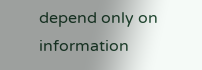depend only on information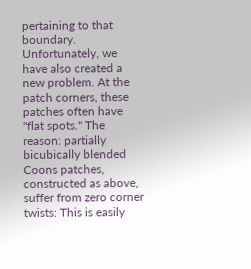pertaining to that boundary. Unfortunately, we have also created a new problem. At the patch corners, these patches often have "flat spots." The reason: partially bicubically blended Coons patches, constructed as above, suffer from zero corner twists: This is easily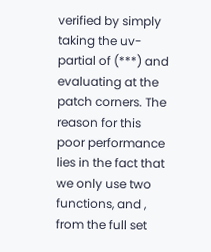verified by simply taking the uv-partial of (***) and evaluating at the patch corners. The reason for this poor performance lies in the fact that we only use two functions, and , from the full set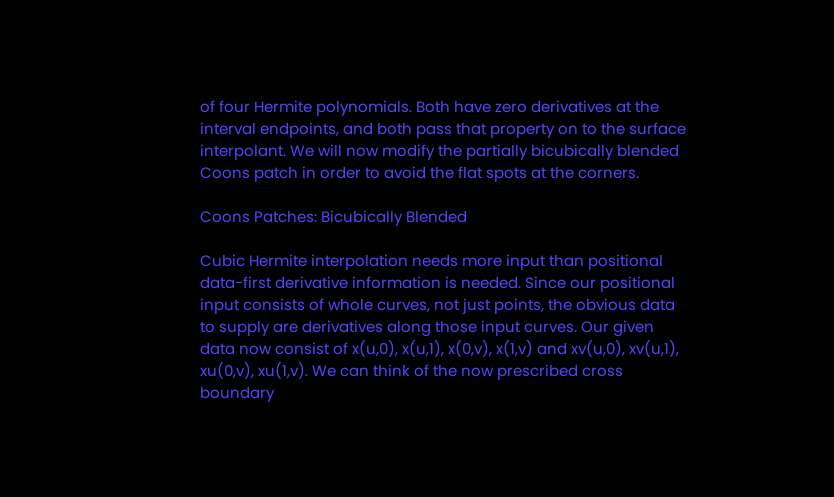of four Hermite polynomials. Both have zero derivatives at the interval endpoints, and both pass that property on to the surface interpolant. We will now modify the partially bicubically blended Coons patch in order to avoid the flat spots at the corners.

Coons Patches: Bicubically Blended

Cubic Hermite interpolation needs more input than positional data-first derivative information is needed. Since our positional input consists of whole curves, not just points, the obvious data to supply are derivatives along those input curves. Our given data now consist of x(u,0), x(u,1), x(0,v), x(1,v) and xv(u,0), xv(u,1), xu(0,v), xu(1,v). We can think of the now prescribed cross boundary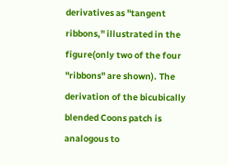derivatives as "tangent ribbons," illustrated in the figure(only two of the four "ribbons" are shown). The derivation of the bicubically blended Coons patch is analogous to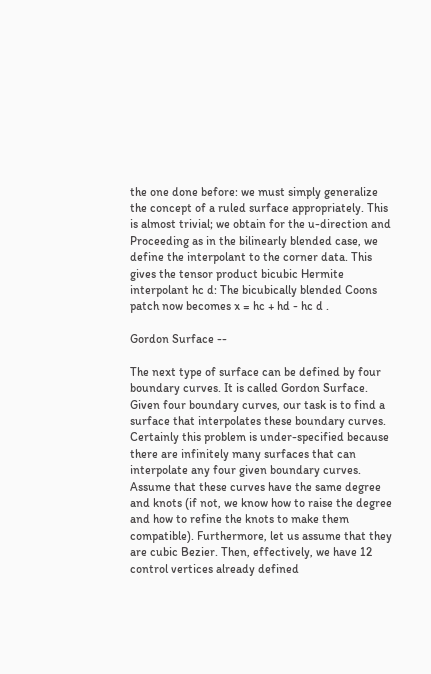the one done before: we must simply generalize the concept of a ruled surface appropriately. This is almost trivial; we obtain for the u-direction and Proceeding as in the bilinearly blended case, we define the interpolant to the corner data. This gives the tensor product bicubic Hermite interpolant hc d: The bicubically blended Coons patch now becomes x = hc + hd - hc d .

Gordon Surface --

The next type of surface can be defined by four boundary curves. It is called Gordon Surface. Given four boundary curves, our task is to find a surface that interpolates these boundary curves. Certainly this problem is under-specified because there are infinitely many surfaces that can interpolate any four given boundary curves. Assume that these curves have the same degree and knots (if not, we know how to raise the degree and how to refine the knots to make them compatible). Furthermore, let us assume that they are cubic Bezier. Then, effectively, we have 12 control vertices already defined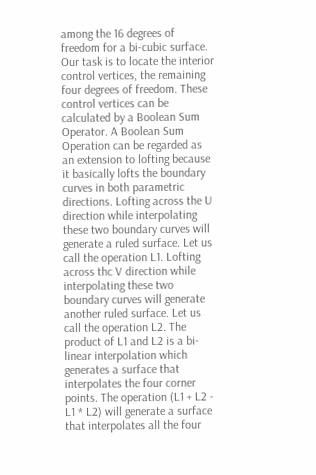among the 16 degrees of freedom for a bi-cubic surface. Our task is to locate the interior control vertices, the remaining four degrees of freedom. These control vertices can be calculated by a Boolean Sum Operator. A Boolean Sum Operation can be regarded as an extension to lofting because it basically lofts the boundary curves in both parametric directions. Lofting across the U direction while interpolating these two boundary curves will generate a ruled surface. Let us call the operation L1. Lofting across thc V direction while interpolating these two boundary curves will generate another ruled surface. Let us call the operation L2. The product of L1 and L2 is a bi-linear interpolation which generates a surface that interpolates the four corner points. The operation (L1 + L2 - L1 * L2) will generate a surface that interpolates all the four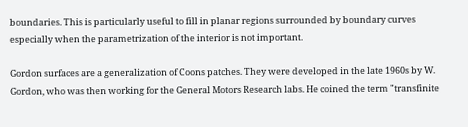boundaries. This is particularly useful to fill in planar regions surrounded by boundary curves especially when the parametrization of the interior is not important.

Gordon surfaces are a generalization of Coons patches. They were developed in the late 1960s by W. Gordon, who was then working for the General Motors Research labs. He coined the term "transfinite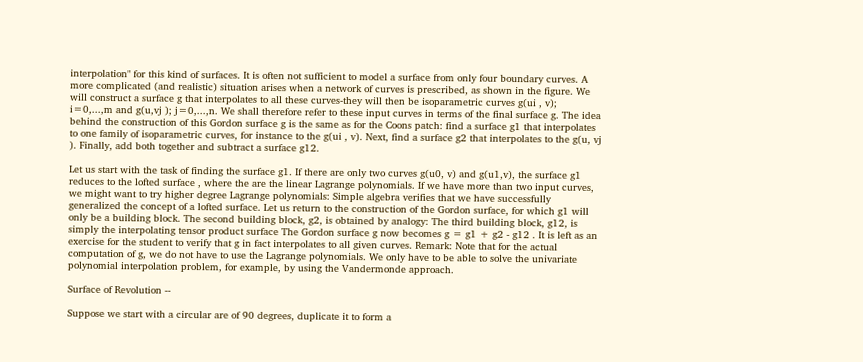interpolation" for this kind of surfaces. It is often not sufficient to model a surface from only four boundary curves. A more complicated (and realistic) situation arises when a network of curves is prescribed, as shown in the figure. We will construct a surface g that interpolates to all these curves-they will then be isoparametric curves g(ui , v); i=0,...,m and g(u,vj ); j=0,...,n. We shall therefore refer to these input curves in terms of the final surface g. The idea behind the construction of this Gordon surface g is the same as for the Coons patch: find a surface g1 that interpolates to one family of isoparametric curves, for instance to the g(ui , v). Next, find a surface g2 that interpolates to the g(u, vj ). Finally, add both together and subtract a surface g12.

Let us start with the task of finding the surface g1. If there are only two curves g(u0, v) and g(u1,v), the surface g1 reduces to the lofted surface , where the are the linear Lagrange polynomials. If we have more than two input curves, we might want to try higher degree Lagrange polynomials: Simple algebra verifies that we have successfully generalized the concept of a lofted surface. Let us return to the construction of the Gordon surface, for which g1 will only be a building block. The second building block, g2, is obtained by analogy: The third building block, g12, is simply the interpolating tensor product surface The Gordon surface g now becomes g = g1 + g2 - g12 . It is left as an exercise for the student to verify that g in fact interpolates to all given curves. Remark: Note that for the actual computation of g, we do not have to use the Lagrange polynomials. We only have to be able to solve the univariate polynomial interpolation problem, for example, by using the Vandermonde approach.

Surface of Revolution --

Suppose we start with a circular are of 90 degrees, duplicate it to form a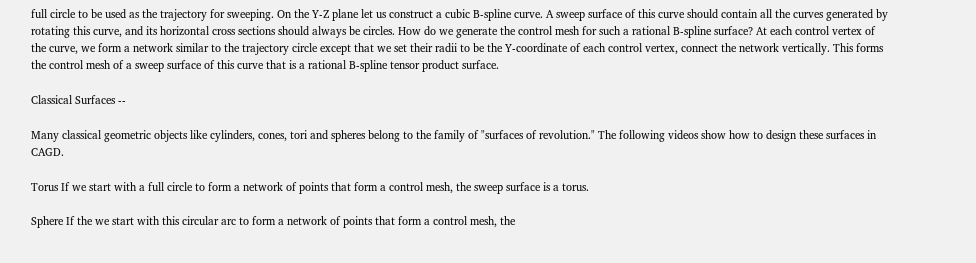full circle to be used as the trajectory for sweeping. On the Y-Z plane let us construct a cubic B-spline curve. A sweep surface of this curve should contain all the curves generated by rotating this curve, and its horizontal cross sections should always be circles. How do we generate the control mesh for such a rational B-spline surface? At each control vertex of the curve, we form a network similar to the trajectory circle except that we set their radii to be the Y-coordinate of each control vertex, connect the network vertically. This forms the control mesh of a sweep surface of this curve that is a rational B-spline tensor product surface.

Classical Surfaces --

Many classical geometric objects like cylinders, cones, tori and spheres belong to the family of "surfaces of revolution." The following videos show how to design these surfaces in CAGD.

Torus If we start with a full circle to form a network of points that form a control mesh, the sweep surface is a torus.

Sphere If the we start with this circular arc to form a network of points that form a control mesh, the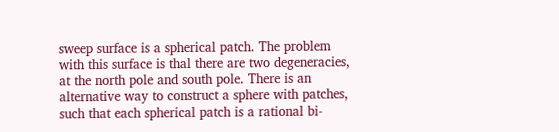sweep surface is a spherical patch. The problem with this surface is thal there are two degeneracies, at the north pole and south pole. There is an alternative way to construct a sphere with patches, such that each spherical patch is a rational bi-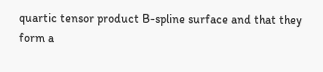quartic tensor product B-spline surface and that they form a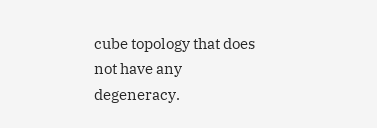cube topology that does not have any degeneracy.